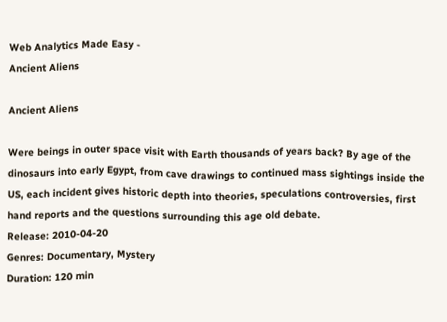Web Analytics Made Easy -
Ancient Aliens

Ancient Aliens

Were beings in outer space visit with Earth thousands of years back? By age of the dinosaurs into early Egypt, from cave drawings to continued mass sightings inside the US, each incident gives historic depth into theories, speculations controversies, first hand reports and the questions surrounding this age old debate.
Release: 2010-04-20
Genres: Documentary, Mystery
Duration: 120 min